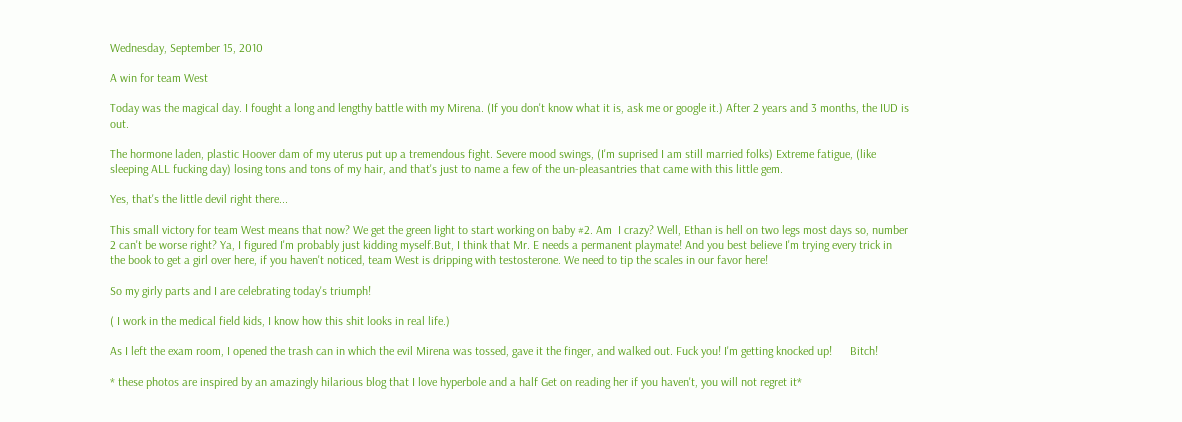Wednesday, September 15, 2010

A win for team West

Today was the magical day. I fought a long and lengthy battle with my Mirena. (If you don't know what it is, ask me or google it.) After 2 years and 3 months, the IUD is out.

The hormone laden, plastic Hoover dam of my uterus put up a tremendous fight. Severe mood swings, (I'm suprised I am still married folks) Extreme fatigue, (like sleeping ALL fucking day) losing tons and tons of my hair, and that's just to name a few of the un-pleasantries that came with this little gem.

Yes, that's the little devil right there...

This small victory for team West means that now? We get the green light to start working on baby #2. Am  I crazy? Well, Ethan is hell on two legs most days so, number 2 can't be worse right? Ya, I figured I'm probably just kidding myself.But, I think that Mr. E needs a permanent playmate! And you best believe I'm trying every trick in the book to get a girl over here, if you haven't noticed, team West is dripping with testosterone. We need to tip the scales in our favor here!

So my girly parts and I are celebrating today's triumph!

( I work in the medical field kids, I know how this shit looks in real life.)

As I left the exam room, I opened the trash can in which the evil Mirena was tossed, gave it the finger, and walked out. Fuck you! I'm getting knocked up!      Bitch!

* these photos are inspired by an amazingly hilarious blog that I love hyperbole and a half Get on reading her if you haven't, you will not regret it*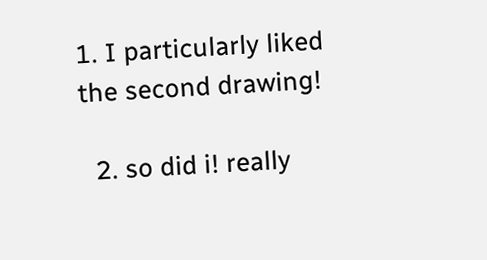1. I particularly liked the second drawing!

  2. so did i! really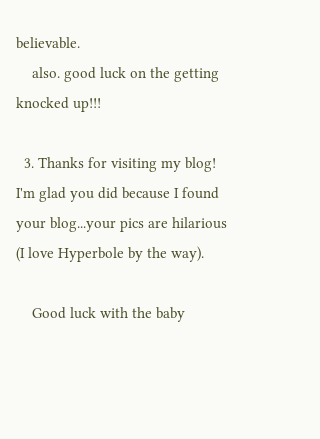believable.
    also. good luck on the getting knocked up!!!

  3. Thanks for visiting my blog! I'm glad you did because I found your blog...your pics are hilarious (I love Hyperbole by the way).

    Good luck with the baby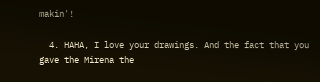makin'!

  4. HAHA, I love your drawings. And the fact that you gave the Mirena the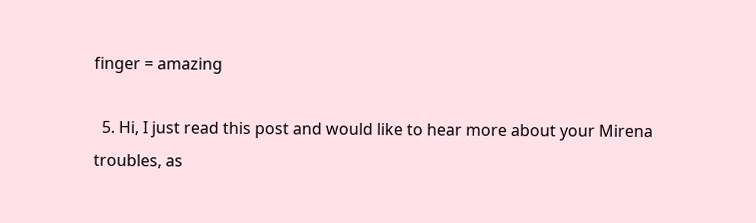finger = amazing

  5. Hi, I just read this post and would like to hear more about your Mirena troubles, as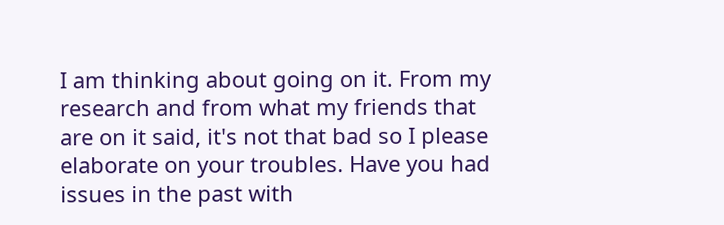I am thinking about going on it. From my research and from what my friends that are on it said, it's not that bad so I please elaborate on your troubles. Have you had issues in the past with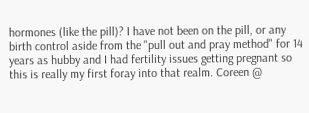hormones (like the pill)? I have not been on the pill, or any birth control aside from the "pull out and pray method" for 14 years as hubby and I had fertility issues getting pregnant so this is really my first foray into that realm. Coreen @